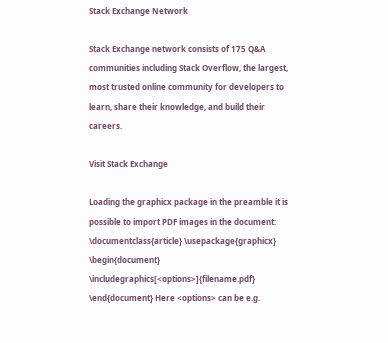Stack Exchange Network

Stack Exchange network consists of 175 Q&A communities including Stack Overflow, the largest, most trusted online community for developers to learn, share their knowledge, and build their careers.

Visit Stack Exchange

Loading the graphicx package in the preamble it is possible to import PDF images in the document: \documentclass{article} \usepackage{graphicx} \begin{document} \includegraphics[<options>]{filename.pdf} \end{document} Here <options> can be e.g.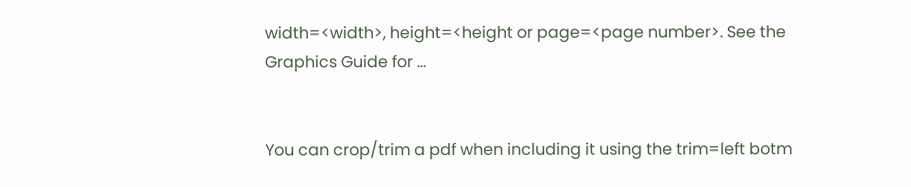width=<width>, height=<height or page=<page number>. See the Graphics Guide for ...


You can crop/trim a pdf when including it using the trim=left botm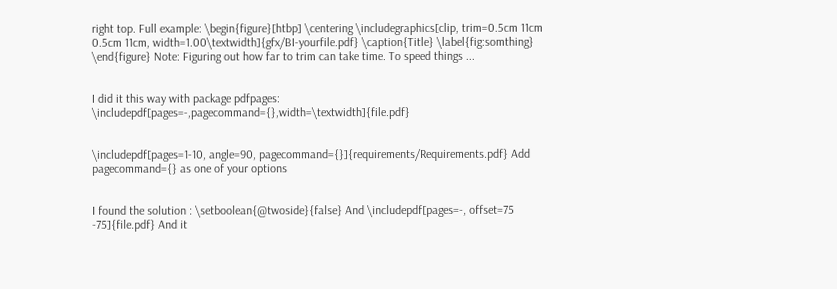right top. Full example: \begin{figure}[htbp] \centering \includegraphics[clip, trim=0.5cm 11cm 0.5cm 11cm, width=1.00\textwidth]{gfx/BI-yourfile.pdf} \caption{Title} \label{fig:somthing} \end{figure} Note: Figuring out how far to trim can take time. To speed things ...


I did it this way with package pdfpages: \includepdf[pages=-,pagecommand={},width=\textwidth]{file.pdf}


\includepdf[pages=1-10, angle=90, pagecommand={}]{requirements/Requirements.pdf} Add pagecommand={} as one of your options


I found the solution : \setboolean{@twoside}{false} And \includepdf[pages=-, offset=75 -75]{file.pdf} And it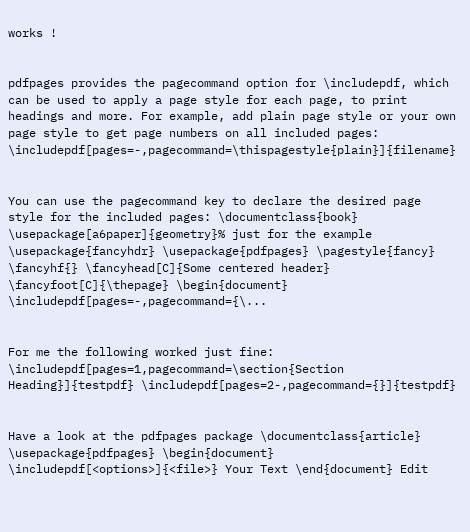works !


pdfpages provides the pagecommand option for \includepdf, which can be used to apply a page style for each page, to print headings and more. For example, add plain page style or your own page style to get page numbers on all included pages: \includepdf[pages=-,pagecommand=\thispagestyle{plain}]{filename}


You can use the pagecommand key to declare the desired page style for the included pages: \documentclass{book} \usepackage[a6paper]{geometry}% just for the example \usepackage{fancyhdr} \usepackage{pdfpages} \pagestyle{fancy} \fancyhf{} \fancyhead[C]{Some centered header} \fancyfoot[C]{\thepage} \begin{document} \includepdf[pages=-,pagecommand={\...


For me the following worked just fine: \includepdf[pages=1,pagecommand=\section{Section Heading}]{testpdf} \includepdf[pages=2-,pagecommand={}]{testpdf}


Have a look at the pdfpages package \documentclass{article} \usepackage{pdfpages} \begin{document} \includepdf[<options>]{<file>} Your Text \end{document} Edit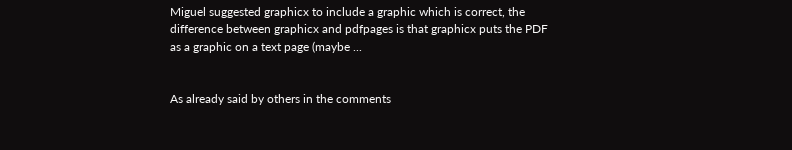Miguel suggested graphicx to include a graphic which is correct, the difference between graphicx and pdfpages is that graphicx puts the PDF as a graphic on a text page (maybe ...


As already said by others in the comments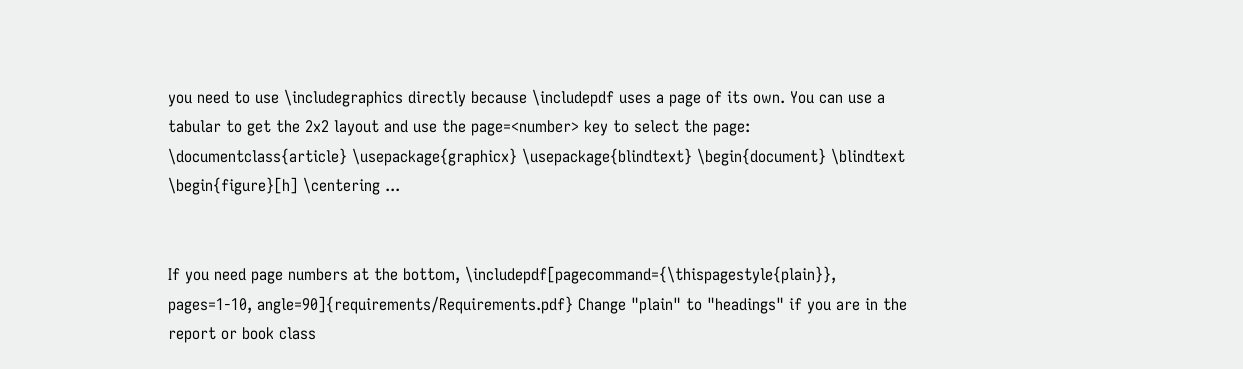you need to use \includegraphics directly because \includepdf uses a page of its own. You can use a tabular to get the 2x2 layout and use the page=<number> key to select the page: \documentclass{article} \usepackage{graphicx} \usepackage{blindtext} \begin{document} \blindtext \begin{figure}[h] \centering ...


If you need page numbers at the bottom, \includepdf[pagecommand={\thispagestyle{plain}}, pages=1-10, angle=90]{requirements/Requirements.pdf} Change "plain" to "headings" if you are in the report or book class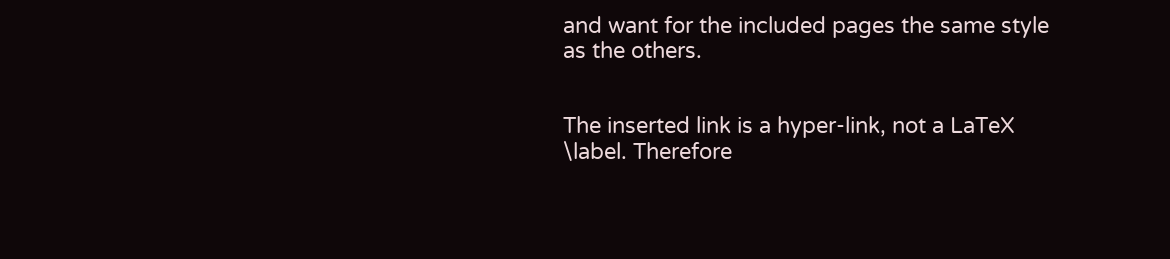and want for the included pages the same style as the others.


The inserted link is a hyper-link, not a LaTeX \label. Therefore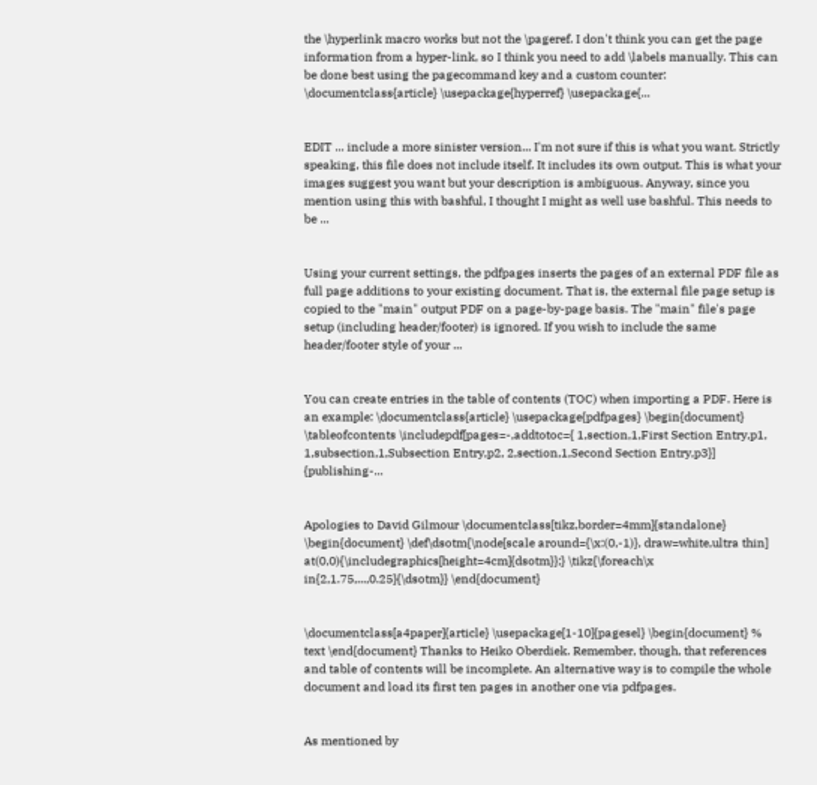the \hyperlink macro works but not the \pageref. I don't think you can get the page information from a hyper-link, so I think you need to add \labels manually. This can be done best using the pagecommand key and a custom counter: \documentclass{article} \usepackage{hyperref} \usepackage{...


EDIT ... include a more sinister version... I'm not sure if this is what you want. Strictly speaking, this file does not include itself. It includes its own output. This is what your images suggest you want but your description is ambiguous. Anyway, since you mention using this with bashful, I thought I might as well use bashful. This needs to be ...


Using your current settings, the pdfpages inserts the pages of an external PDF file as full page additions to your existing document. That is, the external file page setup is copied to the "main" output PDF on a page-by-page basis. The "main" file's page setup (including header/footer) is ignored. If you wish to include the same header/footer style of your ...


You can create entries in the table of contents (TOC) when importing a PDF. Here is an example: \documentclass{article} \usepackage{pdfpages} \begin{document} \tableofcontents \includepdf[pages=-,addtotoc={ 1,section,1,First Section Entry,p1, 1,subsection,1,Subsection Entry,p2, 2,section,1,Second Section Entry,p3}] {publishing-...


Apologies to David Gilmour \documentclass[tikz,border=4mm]{standalone} \begin{document} \def\dsotm{\node[scale around={\x:(0,-1)}, draw=white,ultra thin] at(0,0){\includegraphics[height=4cm]{dsotm}};} \tikz{\foreach\x in{2,1.75,...,0.25}{\dsotm}} \end{document}


\documentclass[a4paper]{article} \usepackage[1-10]{pagesel} \begin{document} % text \end{document} Thanks to Heiko Oberdiek. Remember, though, that references and table of contents will be incomplete. An alternative way is to compile the whole document and load its first ten pages in another one via pdfpages.


As mentioned by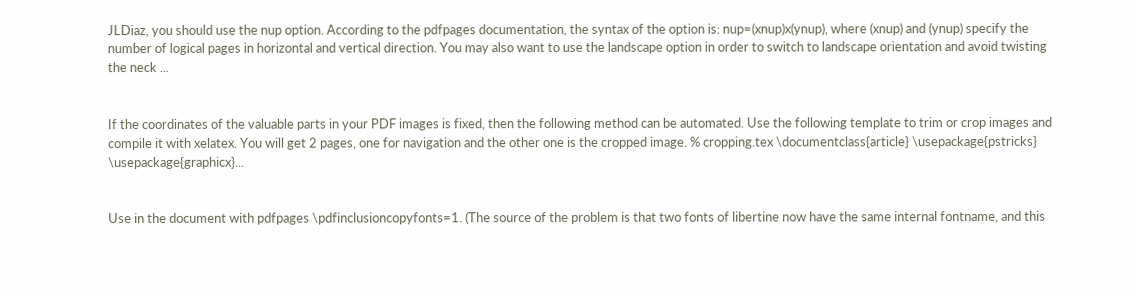JLDiaz, you should use the nup option. According to the pdfpages documentation, the syntax of the option is: nup=(xnup)x(ynup), where (xnup) and (ynup) specify the number of logical pages in horizontal and vertical direction. You may also want to use the landscape option in order to switch to landscape orientation and avoid twisting the neck ...


If the coordinates of the valuable parts in your PDF images is fixed, then the following method can be automated. Use the following template to trim or crop images and compile it with xelatex. You will get 2 pages, one for navigation and the other one is the cropped image. % cropping.tex \documentclass{article} \usepackage{pstricks} \usepackage{graphicx}...


Use in the document with pdfpages \pdfinclusioncopyfonts=1. (The source of the problem is that two fonts of libertine now have the same internal fontname, and this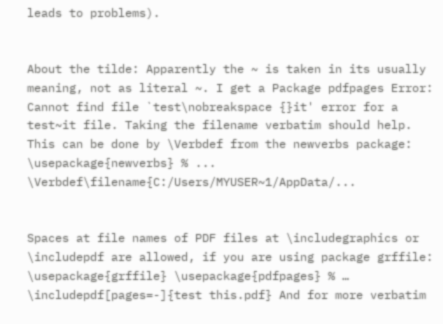leads to problems).


About the tilde: Apparently the ~ is taken in its usually meaning, not as literal ~. I get a Package pdfpages Error: Cannot find file `test\nobreakspace {}it' error for a test~it file. Taking the filename verbatim should help. This can be done by \Verbdef from the newverbs package: \usepackage{newverbs} % ... \Verbdef\filename{C:/Users/MYUSER~1/AppData/...


Spaces at file names of PDF files at \includegraphics or \includepdf are allowed, if you are using package grffile: \usepackage{grffile} \usepackage{pdfpages} % … \includepdf[pages=-]{test this.pdf} And for more verbatim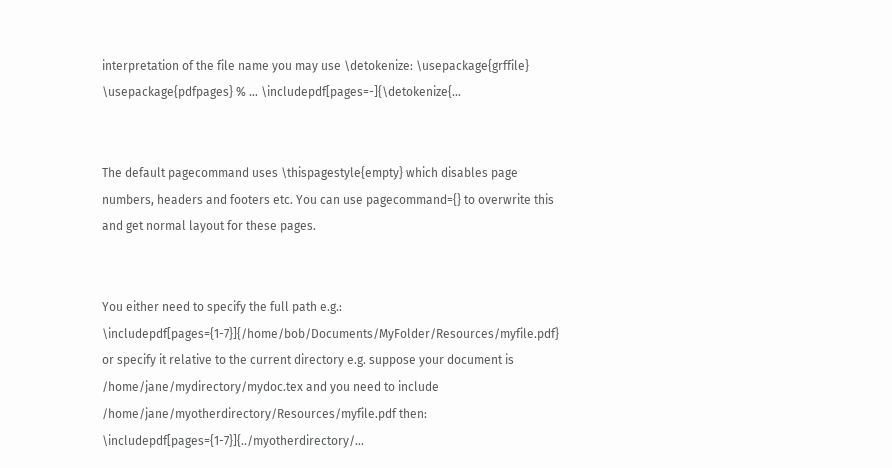interpretation of the file name you may use \detokenize: \usepackage{grffile} \usepackage{pdfpages} % … \includepdf[pages=-]{\detokenize{...


The default pagecommand uses \thispagestyle{empty} which disables page numbers, headers and footers etc. You can use pagecommand={} to overwrite this and get normal layout for these pages.


You either need to specify the full path e.g.: \includepdf[pages={1-7}]{/home/bob/Documents/MyFolder/Resources/myfile.pdf} or specify it relative to the current directory e.g. suppose your document is /home/jane/mydirectory/mydoc.tex and you need to include /home/jane/myotherdirectory/Resources/myfile.pdf then: \includepdf[pages={1-7}]{../myotherdirectory/...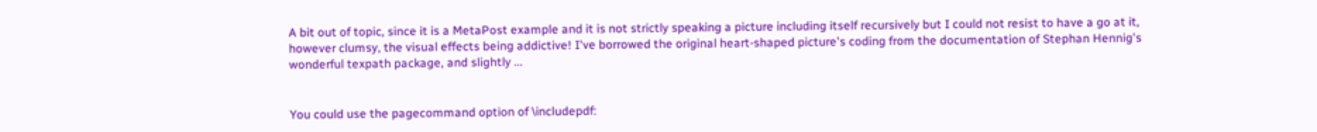A bit out of topic, since it is a MetaPost example and it is not strictly speaking a picture including itself recursively but I could not resist to have a go at it, however clumsy, the visual effects being addictive! I've borrowed the original heart-shaped picture's coding from the documentation of Stephan Hennig's wonderful texpath package, and slightly ...


You could use the pagecommand option of \includepdf: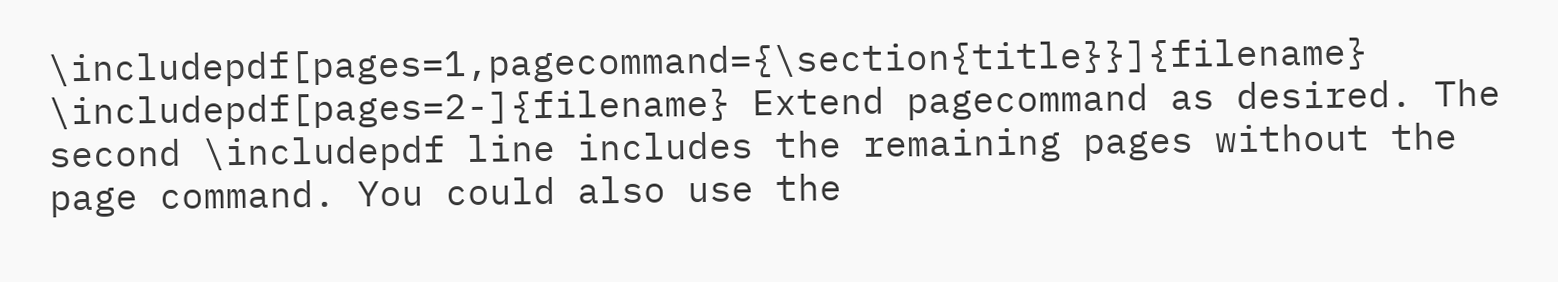\includepdf[pages=1,pagecommand={\section{title}}]{filename} \includepdf[pages=2-]{filename} Extend pagecommand as desired. The second \includepdf line includes the remaining pages without the page command. You could also use the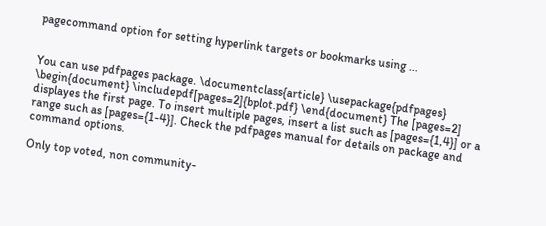pagecommand option for setting hyperlink targets or bookmarks using ...


You can use pdfpages package. \documentclass{article} \usepackage{pdfpages} \begin{document} \includepdf[pages=2]{bplot.pdf} \end{document} The [pages=2] displayes the first page. To insert multiple pages, insert a list such as [pages={1,4}] or a range such as [pages={1-4}]. Check the pdfpages manual for details on package and command options.

Only top voted, non community-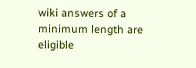wiki answers of a minimum length are eligible